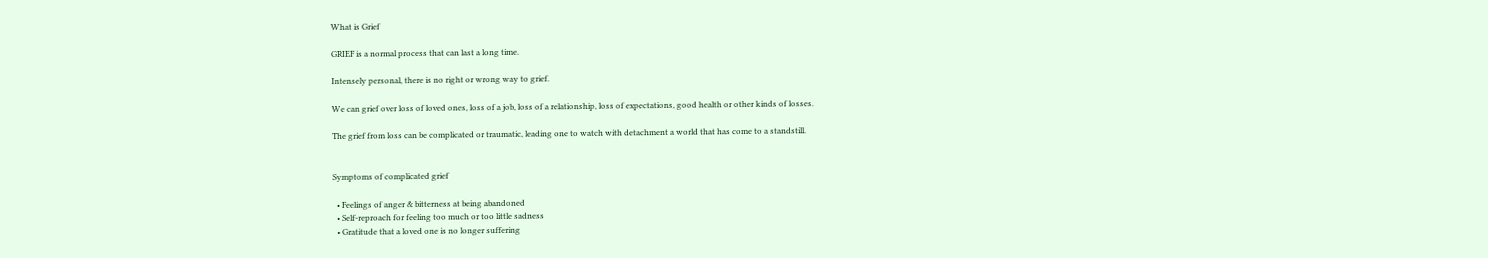What is Grief

GRIEF is a normal process that can last a long time.

Intensely personal, there is no right or wrong way to grief.

We can grief over loss of loved ones, loss of a job, loss of a relationship, loss of expectations, good health or other kinds of losses.

The grief from loss can be complicated or traumatic, leading one to watch with detachment a world that has come to a standstill.


Symptoms of complicated grief

  • Feelings of anger & bitterness at being abandoned
  • Self-reproach for feeling too much or too little sadness
  • Gratitude that a loved one is no longer suffering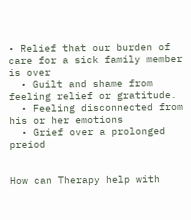• Relief that our burden of care for a sick family member is over
  • Guilt and shame from feeling relief or gratitude.
  • Feeling disconnected from his or her emotions
  • Grief over a prolonged preiod


How can Therapy help with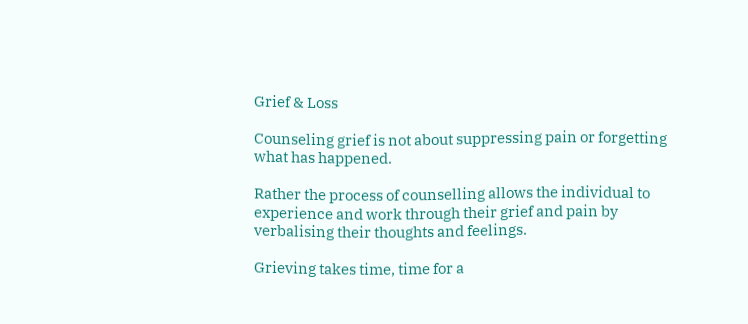Grief & Loss

Counseling grief is not about suppressing pain or forgetting what has happened.

Rather the process of counselling allows the individual to experience and work through their grief and pain by verbalising their thoughts and feelings.

Grieving takes time, time for a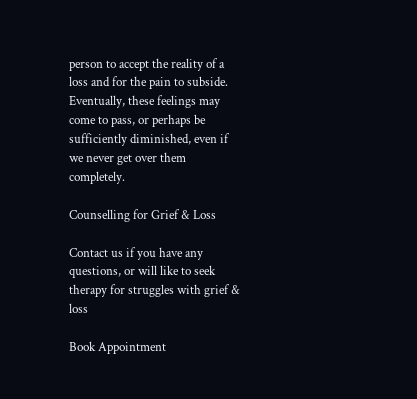person to accept the reality of a loss and for the pain to subside. Eventually, these feelings may come to pass, or perhaps be sufficiently diminished, even if we never get over them completely.

Counselling for Grief & Loss

Contact us if you have any questions, or will like to seek therapy for struggles with grief & loss

Book Appointment